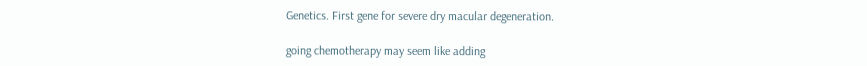Genetics. First gene for severe dry macular degeneration.

going chemotherapy may seem like adding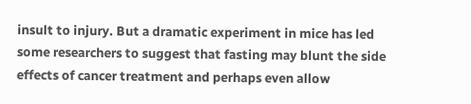insult to injury. But a dramatic experiment in mice has led some researchers to suggest that fasting may blunt the side effects of cancer treatment and perhaps even allow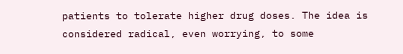patients to tolerate higher drug doses. The idea is considered radical, even worrying, to some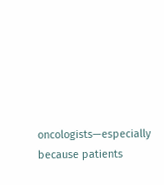oncologists—especially because patients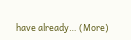have already… (More)